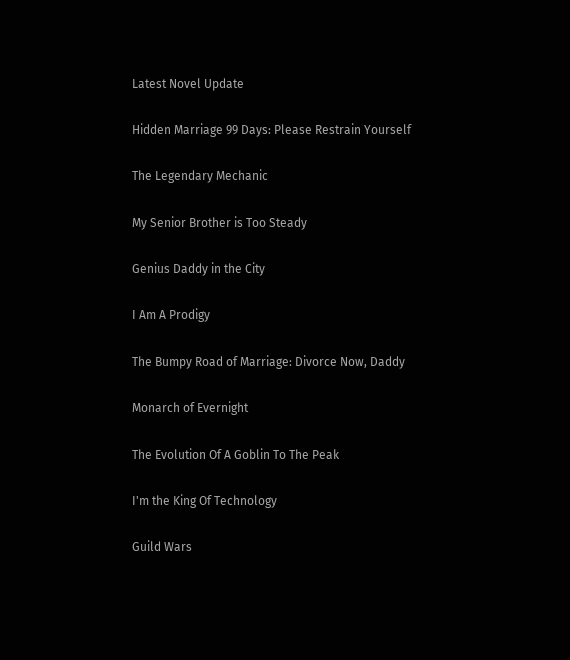Latest Novel Update

Hidden Marriage 99 Days: Please Restrain Yourself

The Legendary Mechanic

My Senior Brother is Too Steady

Genius Daddy in the City

I Am A Prodigy

The Bumpy Road of Marriage: Divorce Now, Daddy

Monarch of Evernight

The Evolution Of A Goblin To The Peak

I'm the King Of Technology

Guild Wars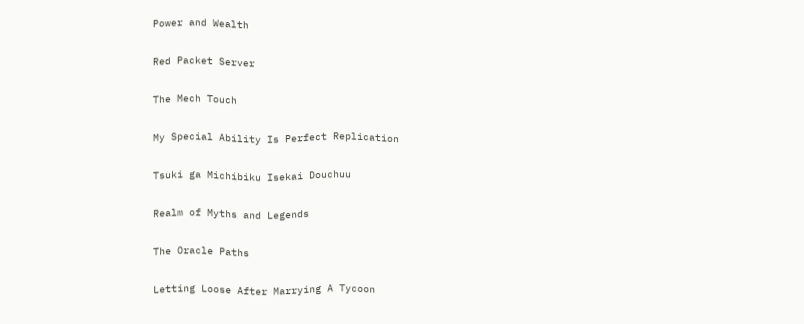Power and Wealth

Red Packet Server

The Mech Touch

My Special Ability Is Perfect Replication

Tsuki ga Michibiku Isekai Douchuu

Realm of Myths and Legends

The Oracle Paths

Letting Loose After Marrying A Tycoon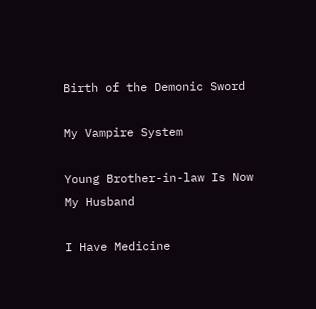Birth of the Demonic Sword

My Vampire System

Young Brother-in-law Is Now My Husband

I Have Medicine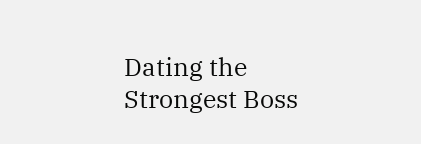Dating the Strongest Boss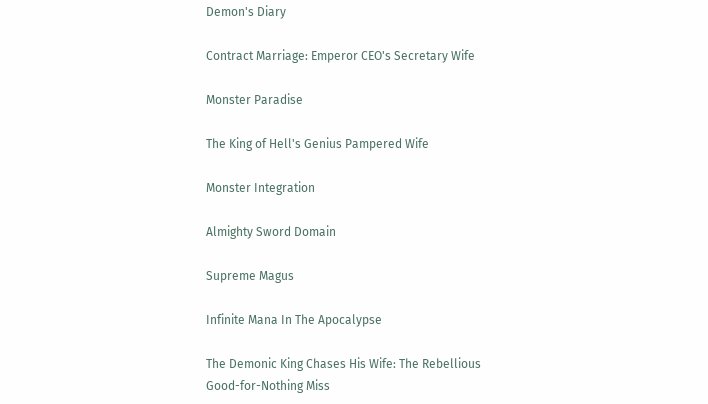Demon's Diary

Contract Marriage: Emperor CEO's Secretary Wife

Monster Paradise

The King of Hell's Genius Pampered Wife

Monster Integration

Almighty Sword Domain

Supreme Magus

Infinite Mana In The Apocalypse

The Demonic King Chases His Wife: The Rebellious Good-for-Nothing Miss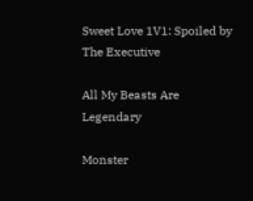Sweet Love 1V1: Spoiled by The Executive

All My Beasts Are Legendary

Monster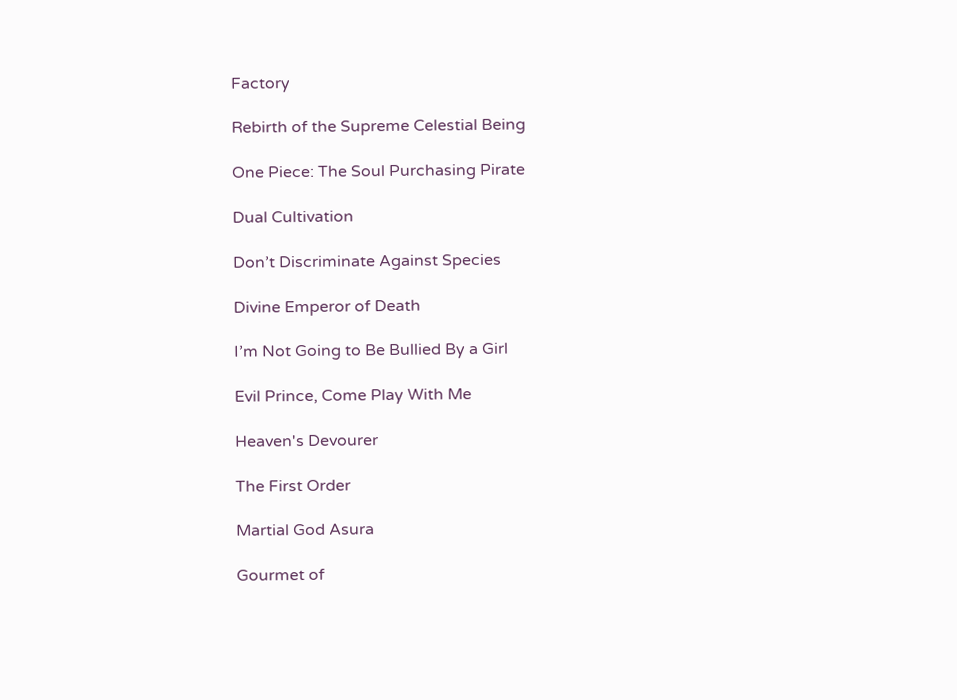Factory

Rebirth of the Supreme Celestial Being

One Piece: The Soul Purchasing Pirate

Dual Cultivation

Don’t Discriminate Against Species

Divine Emperor of Death

I’m Not Going to Be Bullied By a Girl

Evil Prince, Come Play With Me

Heaven's Devourer

The First Order

Martial God Asura

Gourmet of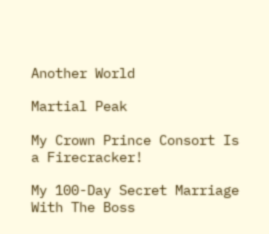Another World

Martial Peak

My Crown Prince Consort Is a Firecracker!

My 100-Day Secret Marriage With The Boss